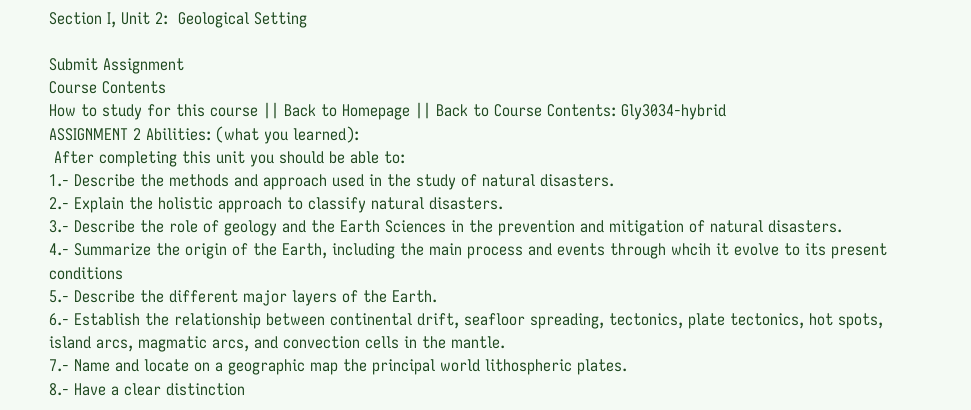Section I, Unit 2:  Geological Setting

Submit Assignment
Course Contents
How to study for this course || Back to Homepage || Back to Course Contents: Gly3034-hybrid
ASSIGNMENT 2 Abilities: (what you learned):
 After completing this unit you should be able to:
1.- Describe the methods and approach used in the study of natural disasters.
2.- Explain the holistic approach to classify natural disasters.
3.- Describe the role of geology and the Earth Sciences in the prevention and mitigation of natural disasters.
4.- Summarize the origin of the Earth, including the main process and events through whcih it evolve to its present conditions
5.- Describe the different major layers of the Earth.
6.- Establish the relationship between continental drift, seafloor spreading, tectonics, plate tectonics, hot spots, island arcs, magmatic arcs, and convection cells in the mantle.
7.- Name and locate on a geographic map the principal world lithospheric plates.
8.- Have a clear distinction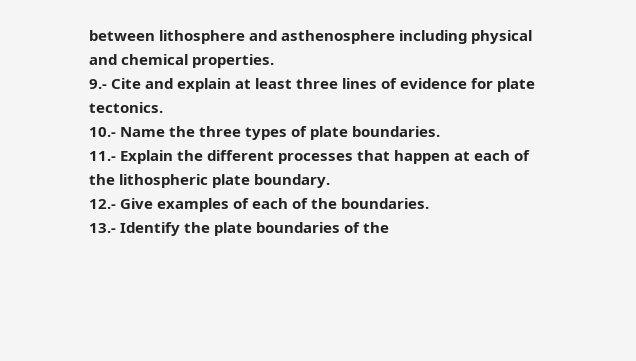between lithosphere and asthenosphere including physical and chemical properties.
9.- Cite and explain at least three lines of evidence for plate tectonics.
10.- Name the three types of plate boundaries.
11.- Explain the different processes that happen at each of the lithospheric plate boundary.
12.- Give examples of each of the boundaries.
13.- Identify the plate boundaries of the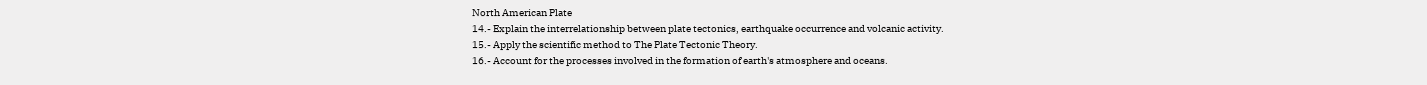North American Plate
14.- Explain the interrelationship between plate tectonics, earthquake occurrence and volcanic activity.
15.- Apply the scientific method to The Plate Tectonic Theory.
16.- Account for the processes involved in the formation of earth's atmosphere and oceans.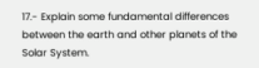17.- Explain some fundamental differences between the earth and other planets of the Solar System.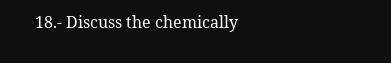18.- Discuss the chemically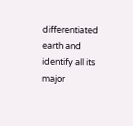differentiated earth and identify all its major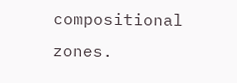compositional zones.